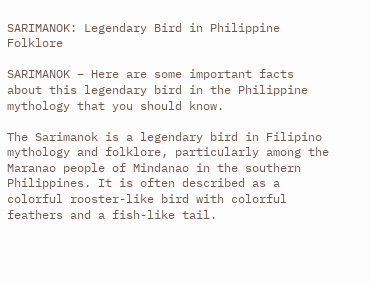SARIMANOK: Legendary Bird in Philippine Folklore

SARIMANOK – Here are some important facts about this legendary bird in the Philippine mythology that you should know.

The Sarimanok is a legendary bird in Filipino mythology and folklore, particularly among the Maranao people of Mindanao in the southern Philippines. It is often described as a colorful rooster-like bird with colorful feathers and a fish-like tail.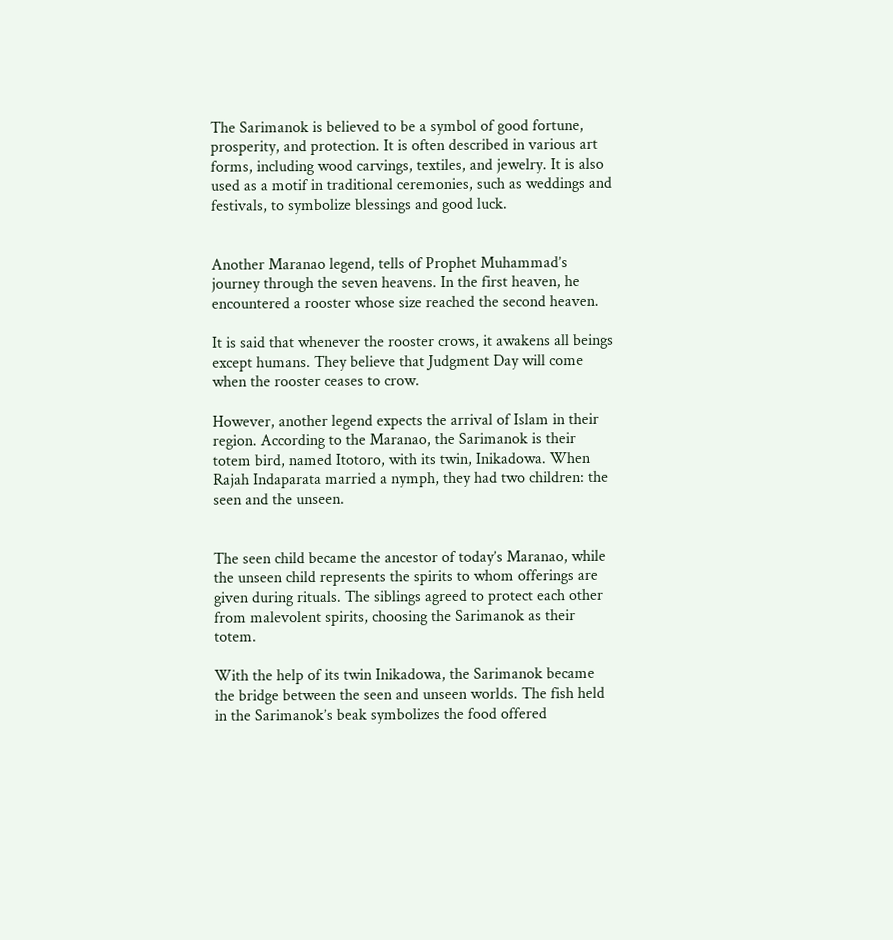The Sarimanok is believed to be a symbol of good fortune, prosperity, and protection. It is often described in various art forms, including wood carvings, textiles, and jewelry. It is also used as a motif in traditional ceremonies, such as weddings and festivals, to symbolize blessings and good luck.


Another Maranao legend, tells of Prophet Muhammad’s journey through the seven heavens. In the first heaven, he encountered a rooster whose size reached the second heaven.

It is said that whenever the rooster crows, it awakens all beings except humans. They believe that Judgment Day will come when the rooster ceases to crow.

However, another legend expects the arrival of Islam in their region. According to the Maranao, the Sarimanok is their totem bird, named Itotoro, with its twin, Inikadowa. When Rajah Indaparata married a nymph, they had two children: the seen and the unseen.


The seen child became the ancestor of today’s Maranao, while the unseen child represents the spirits to whom offerings are given during rituals. The siblings agreed to protect each other from malevolent spirits, choosing the Sarimanok as their totem.

With the help of its twin Inikadowa, the Sarimanok became the bridge between the seen and unseen worlds. The fish held in the Sarimanok’s beak symbolizes the food offered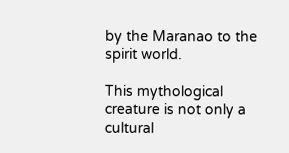by the Maranao to the spirit world.

This mythological creature is not only a cultural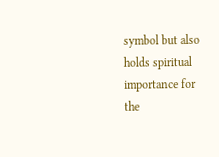symbol but also holds spiritual importance for the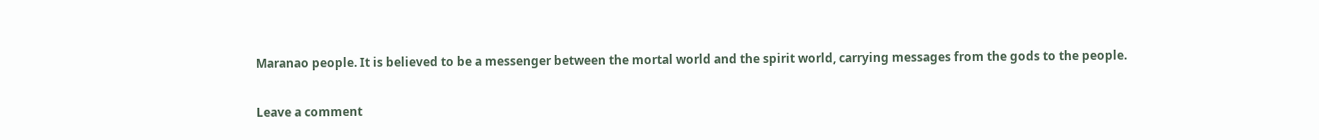Maranao people. It is believed to be a messenger between the mortal world and the spirit world, carrying messages from the gods to the people.

Leave a comment